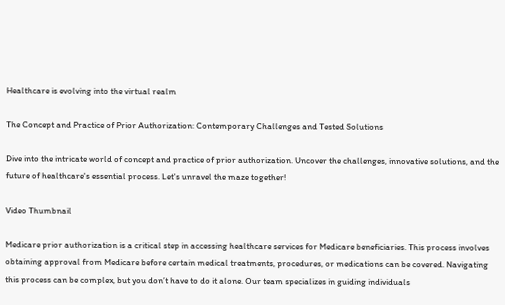Healthcare is evolving into the virtual realm

The Concept and Practice of Prior Authorization: Contemporary Challenges and Tested Solutions

Dive into the intricate world of concept and practice of prior authorization. Uncover the challenges, innovative solutions, and the future of healthcare's essential process. Let's unravel the maze together!

Video Thumbnail

Medicare prior authorization is a critical step in accessing healthcare services for Medicare beneficiaries. This process involves obtaining approval from Medicare before certain medical treatments, procedures, or medications can be covered. Navigating this process can be complex, but you don’t have to do it alone. Our team specializes in guiding individuals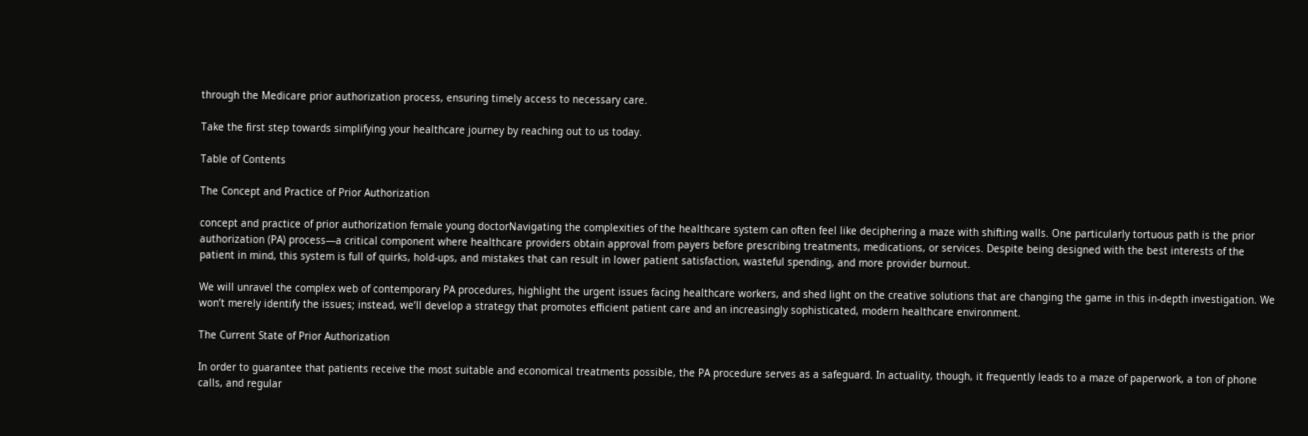through the Medicare prior authorization process, ensuring timely access to necessary care.

Take the first step towards simplifying your healthcare journey by reaching out to us today.

Table of Contents

The Concept and Practice of Prior Authorization

concept and practice of prior authorization female young doctorNavigating the complexities of the healthcare system can often feel like deciphering a maze with shifting walls. One particularly tortuous path is the prior authorization (PA) process—a critical component where healthcare providers obtain approval from payers before prescribing treatments, medications, or services. Despite being designed with the best interests of the patient in mind, this system is full of quirks, hold-ups, and mistakes that can result in lower patient satisfaction, wasteful spending, and more provider burnout.

We will unravel the complex web of contemporary PA procedures, highlight the urgent issues facing healthcare workers, and shed light on the creative solutions that are changing the game in this in-depth investigation. We won’t merely identify the issues; instead, we’ll develop a strategy that promotes efficient patient care and an increasingly sophisticated, modern healthcare environment.

The Current State of Prior Authorization

In order to guarantee that patients receive the most suitable and economical treatments possible, the PA procedure serves as a safeguard. In actuality, though, it frequently leads to a maze of paperwork, a ton of phone calls, and regular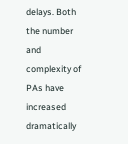delays. Both the number and complexity of PAs have increased dramatically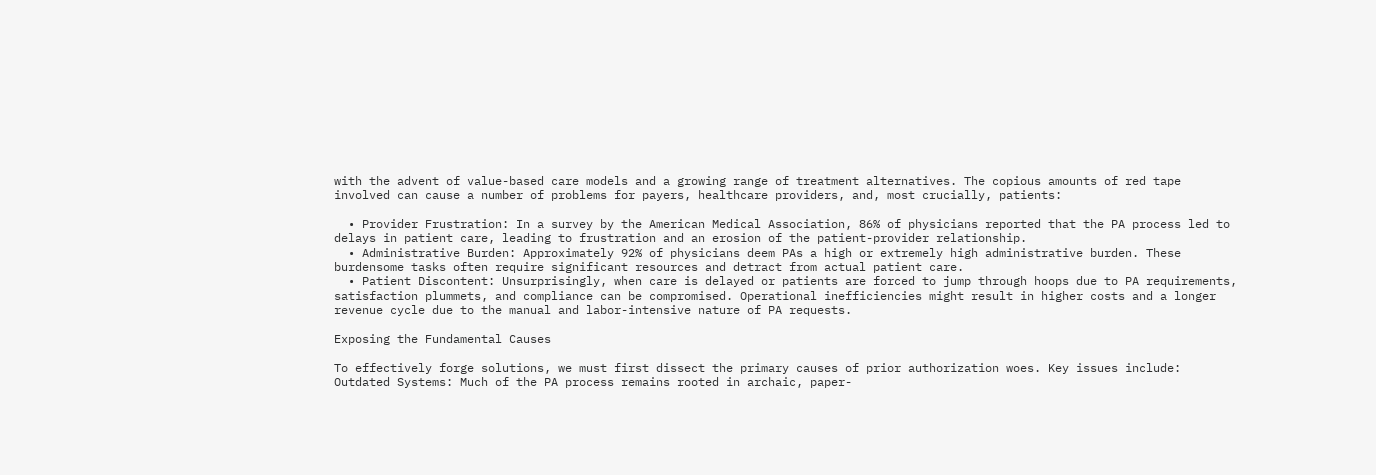with the advent of value-based care models and a growing range of treatment alternatives. The copious amounts of red tape involved can cause a number of problems for payers, healthcare providers, and, most crucially, patients:

  • Provider Frustration: In a survey by the American Medical Association, 86% of physicians reported that the PA process led to delays in patient care, leading to frustration and an erosion of the patient-provider relationship.
  • Administrative Burden: Approximately 92% of physicians deem PAs a high or extremely high administrative burden. These burdensome tasks often require significant resources and detract from actual patient care.
  • Patient Discontent: Unsurprisingly, when care is delayed or patients are forced to jump through hoops due to PA requirements, satisfaction plummets, and compliance can be compromised. Operational inefficiencies might result in higher costs and a longer revenue cycle due to the manual and labor-intensive nature of PA requests.

Exposing the Fundamental Causes

To effectively forge solutions, we must first dissect the primary causes of prior authorization woes. Key issues include:
Outdated Systems: Much of the PA process remains rooted in archaic, paper-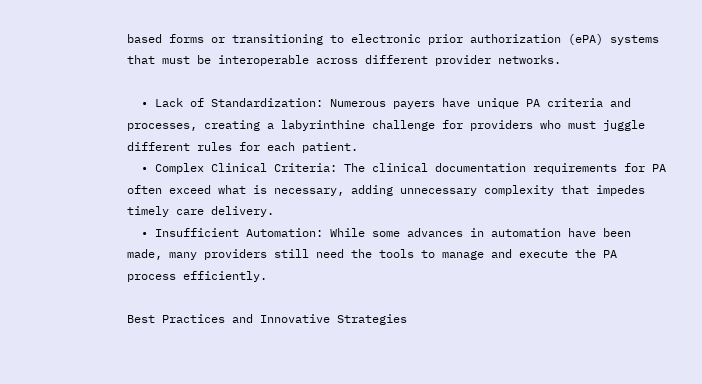based forms or transitioning to electronic prior authorization (ePA) systems that must be interoperable across different provider networks.

  • Lack of Standardization: Numerous payers have unique PA criteria and processes, creating a labyrinthine challenge for providers who must juggle different rules for each patient.
  • Complex Clinical Criteria: The clinical documentation requirements for PA often exceed what is necessary, adding unnecessary complexity that impedes timely care delivery.
  • Insufficient Automation: While some advances in automation have been made, many providers still need the tools to manage and execute the PA process efficiently.

Best Practices and Innovative Strategies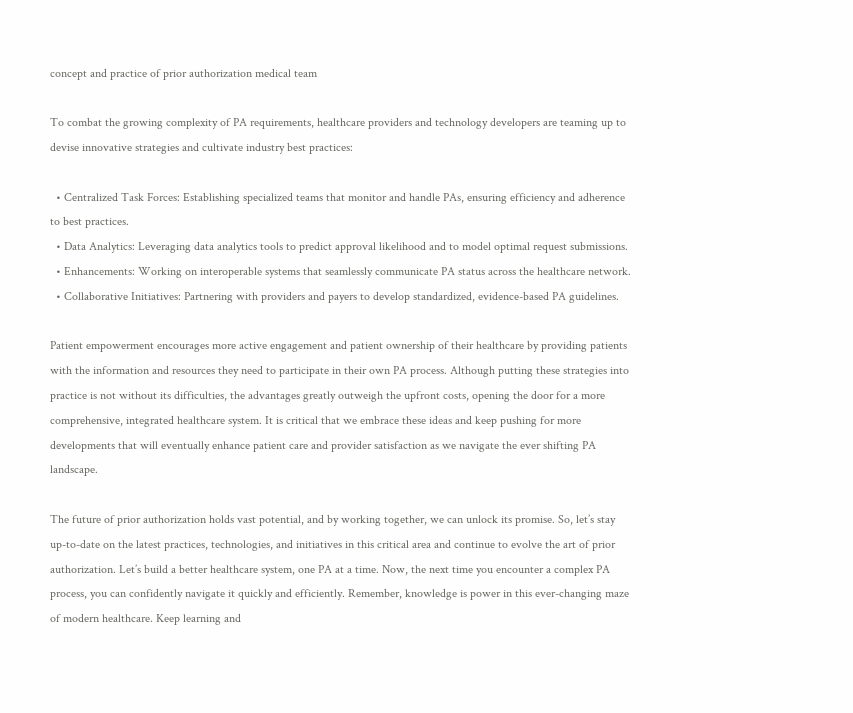concept and practice of prior authorization medical team

To combat the growing complexity of PA requirements, healthcare providers and technology developers are teaming up to devise innovative strategies and cultivate industry best practices:

  • Centralized Task Forces: Establishing specialized teams that monitor and handle PAs, ensuring efficiency and adherence to best practices.
  • Data Analytics: Leveraging data analytics tools to predict approval likelihood and to model optimal request submissions.
  • Enhancements: Working on interoperable systems that seamlessly communicate PA status across the healthcare network.
  • Collaborative Initiatives: Partnering with providers and payers to develop standardized, evidence-based PA guidelines.

Patient empowerment encourages more active engagement and patient ownership of their healthcare by providing patients with the information and resources they need to participate in their own PA process. Although putting these strategies into practice is not without its difficulties, the advantages greatly outweigh the upfront costs, opening the door for a more comprehensive, integrated healthcare system. It is critical that we embrace these ideas and keep pushing for more developments that will eventually enhance patient care and provider satisfaction as we navigate the ever shifting PA landscape.

The future of prior authorization holds vast potential, and by working together, we can unlock its promise. So, let’s stay up-to-date on the latest practices, technologies, and initiatives in this critical area and continue to evolve the art of prior authorization. Let’s build a better healthcare system, one PA at a time. Now, the next time you encounter a complex PA process, you can confidently navigate it quickly and efficiently. Remember, knowledge is power in this ever-changing maze of modern healthcare. Keep learning and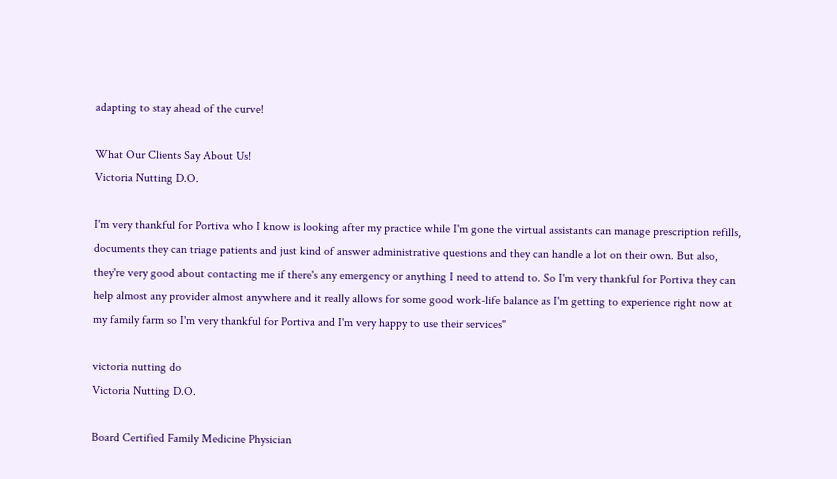adapting to stay ahead of the curve!

What Our Clients Say About Us!
Victoria Nutting D.O.

I'm very thankful for Portiva who I know is looking after my practice while I'm gone the virtual assistants can manage prescription refills, documents they can triage patients and just kind of answer administrative questions and they can handle a lot on their own. But also, they're very good about contacting me if there's any emergency or anything I need to attend to. So I'm very thankful for Portiva they can help almost any provider almost anywhere and it really allows for some good work-life balance as I'm getting to experience right now at my family farm so I'm very thankful for Portiva and I'm very happy to use their services"

victoria nutting do
Victoria Nutting D.O.

Board Certified Family Medicine Physician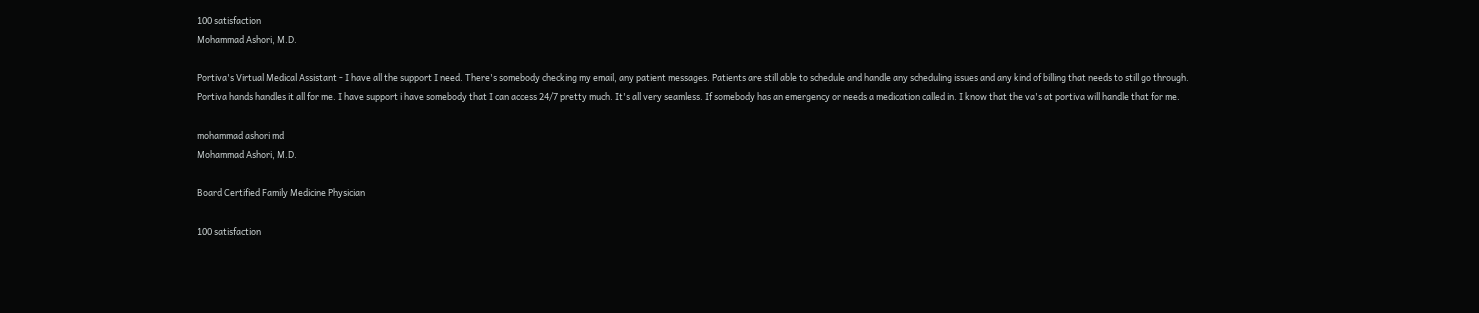100 satisfaction
Mohammad Ashori, M.D.

Portiva's Virtual Medical Assistant - I have all the support I need. There's somebody checking my email, any patient messages. Patients are still able to schedule and handle any scheduling issues and any kind of billing that needs to still go through. Portiva hands handles it all for me. I have support i have somebody that I can access 24/7 pretty much. It's all very seamless. If somebody has an emergency or needs a medication called in. I know that the va's at portiva will handle that for me.

mohammad ashori md
Mohammad Ashori, M.D.

Board Certified Family Medicine Physician

100 satisfaction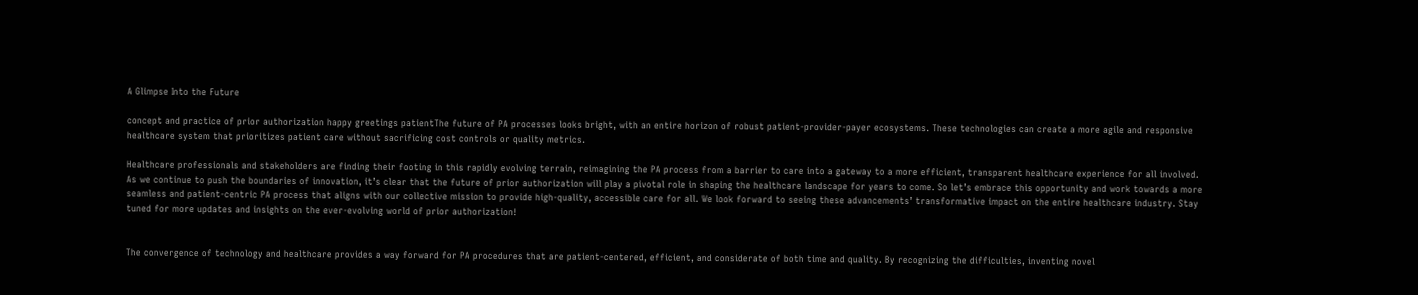A Glimpse Into the Future

concept and practice of prior authorization happy greetings patientThe future of PA processes looks bright, with an entire horizon of robust patient-provider-payer ecosystems. These technologies can create a more agile and responsive healthcare system that prioritizes patient care without sacrificing cost controls or quality metrics.

Healthcare professionals and stakeholders are finding their footing in this rapidly evolving terrain, reimagining the PA process from a barrier to care into a gateway to a more efficient, transparent healthcare experience for all involved. As we continue to push the boundaries of innovation, it’s clear that the future of prior authorization will play a pivotal role in shaping the healthcare landscape for years to come. So let’s embrace this opportunity and work towards a more seamless and patient-centric PA process that aligns with our collective mission to provide high-quality, accessible care for all. We look forward to seeing these advancements’ transformative impact on the entire healthcare industry. Stay tuned for more updates and insights on the ever-evolving world of prior authorization!


The convergence of technology and healthcare provides a way forward for PA procedures that are patient-centered, efficient, and considerate of both time and quality. By recognizing the difficulties, inventing novel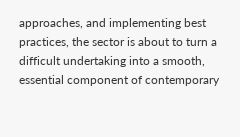approaches, and implementing best practices, the sector is about to turn a difficult undertaking into a smooth, essential component of contemporary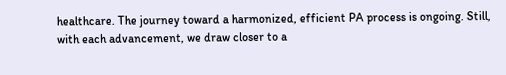healthcare. The journey toward a harmonized, efficient PA process is ongoing. Still, with each advancement, we draw closer to a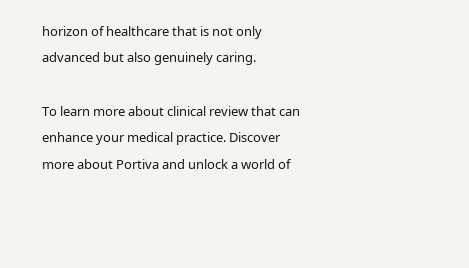horizon of healthcare that is not only advanced but also genuinely caring.

To learn more about clinical review that can enhance your medical practice. Discover more about Portiva and unlock a world of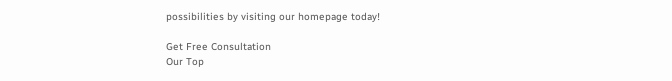possibilities by visiting our homepage today!

Get Free Consultation
Our Top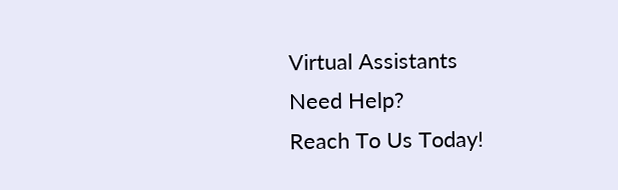Virtual Assistants
Need Help?
Reach To Us Today!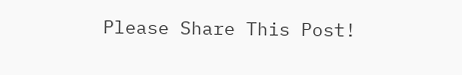Please Share This Post!